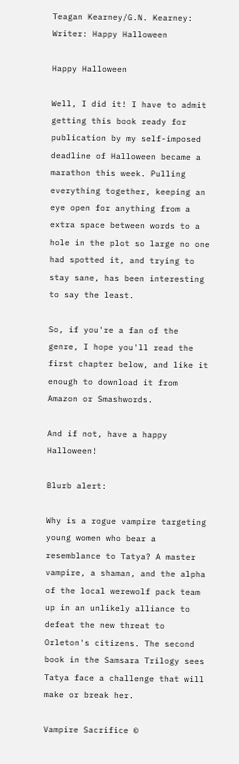Teagan Kearney/G.N. Kearney: Writer: Happy Halloween

Happy Halloween

Well, I did it! I have to admit getting this book ready for publication by my self-imposed deadline of Halloween became a marathon this week. Pulling everything together, keeping an eye open for anything from a extra space between words to a hole in the plot so large no one had spotted it, and trying to stay sane, has been interesting to say the least.

So, if you're a fan of the genre, I hope you'll read the first chapter below, and like it enough to download it from Amazon or Smashwords.

And if not, have a happy Halloween!

Blurb alert:

Why is a rogue vampire targeting young women who bear a resemblance to Tatya? A master vampire, a shaman, and the alpha of the local werewolf pack team up in an unlikely alliance to defeat the new threat to Orleton's citizens. The second book in the Samsara Trilogy sees Tatya face a challenge that will make or break her.

Vampire Sacrifice ©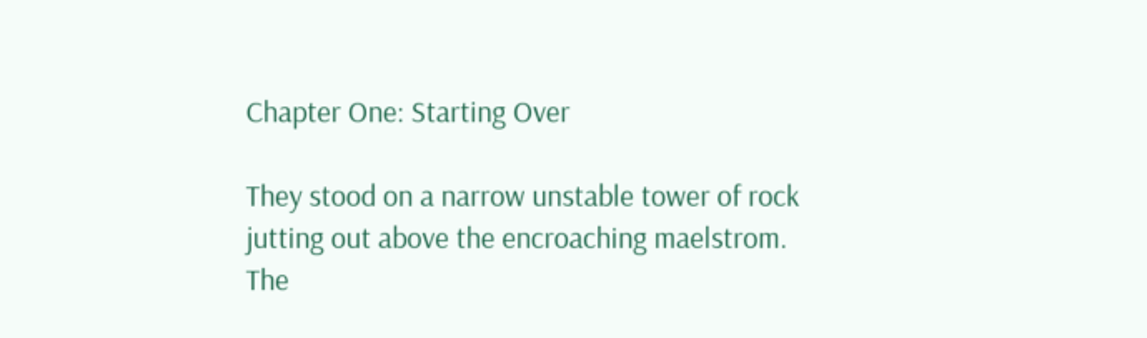Chapter One: Starting Over

They stood on a narrow unstable tower of rock jutting out above the encroaching maelstrom. The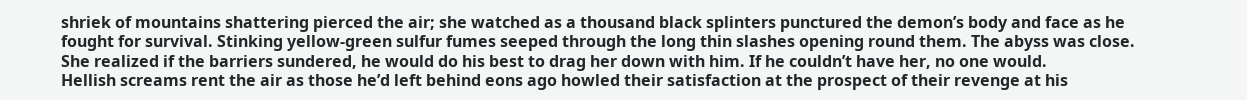shriek of mountains shattering pierced the air; she watched as a thousand black splinters punctured the demon’s body and face as he fought for survival. Stinking yellow-green sulfur fumes seeped through the long thin slashes opening round them. The abyss was close.
She realized if the barriers sundered, he would do his best to drag her down with him. If he couldn’t have her, no one would.
Hellish screams rent the air as those he’d left behind eons ago howled their satisfaction at the prospect of their revenge at his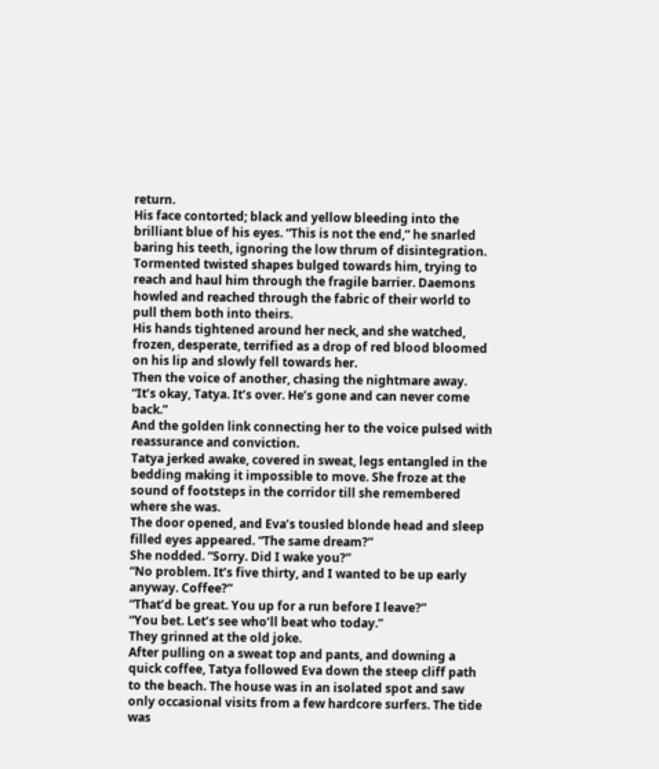return.
His face contorted; black and yellow bleeding into the brilliant blue of his eyes. “This is not the end,” he snarled baring his teeth, ignoring the low thrum of disintegration.
Tormented twisted shapes bulged towards him, trying to reach and haul him through the fragile barrier. Daemons howled and reached through the fabric of their world to pull them both into theirs.
His hands tightened around her neck, and she watched, frozen, desperate, terrified as a drop of red blood bloomed on his lip and slowly fell towards her.
Then the voice of another, chasing the nightmare away. “It’s okay, Tatya. It’s over. He’s gone and can never come back.”
And the golden link connecting her to the voice pulsed with reassurance and conviction.
Tatya jerked awake, covered in sweat, legs entangled in the bedding making it impossible to move. She froze at the sound of footsteps in the corridor till she remembered where she was.
The door opened, and Eva’s tousled blonde head and sleep filled eyes appeared. “The same dream?”
She nodded. “Sorry. Did I wake you?”
“No problem. It’s five thirty, and I wanted to be up early anyway. Coffee?”
“That’d be great. You up for a run before I leave?”
“You bet. Let’s see who’ll beat who today.”
They grinned at the old joke.
After pulling on a sweat top and pants, and downing a quick coffee, Tatya followed Eva down the steep cliff path to the beach. The house was in an isolated spot and saw only occasional visits from a few hardcore surfers. The tide was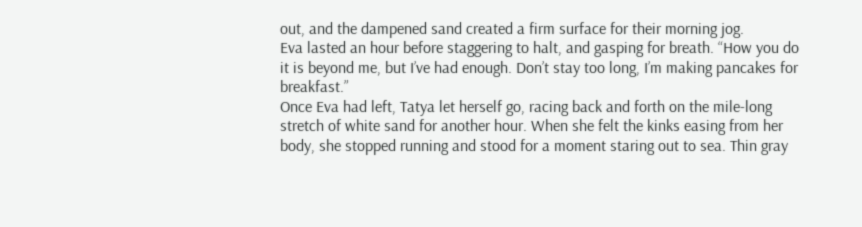out, and the dampened sand created a firm surface for their morning jog.
Eva lasted an hour before staggering to halt, and gasping for breath. “How you do it is beyond me, but I’ve had enough. Don’t stay too long, I’m making pancakes for breakfast.”
Once Eva had left, Tatya let herself go, racing back and forth on the mile-long stretch of white sand for another hour. When she felt the kinks easing from her body, she stopped running and stood for a moment staring out to sea. Thin gray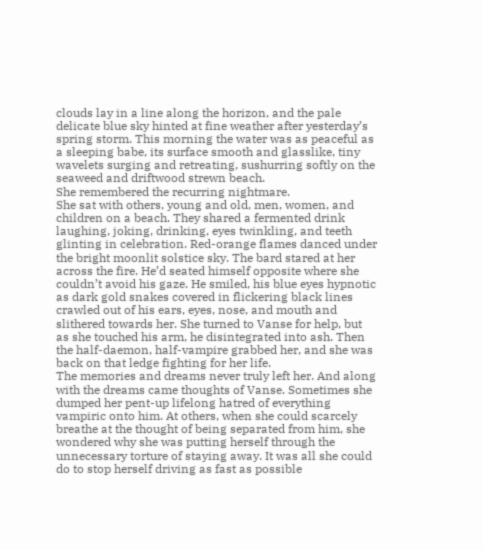clouds lay in a line along the horizon, and the pale delicate blue sky hinted at fine weather after yesterday’s spring storm. This morning the water was as peaceful as a sleeping babe, its surface smooth and glasslike, tiny wavelets surging and retreating, sushurring softly on the seaweed and driftwood strewn beach.
She remembered the recurring nightmare.
She sat with others, young and old, men, women, and children on a beach. They shared a fermented drink laughing, joking, drinking, eyes twinkling, and teeth glinting in celebration. Red-orange flames danced under the bright moonlit solstice sky. The bard stared at her across the fire. He’d seated himself opposite where she couldn’t avoid his gaze. He smiled, his blue eyes hypnotic as dark gold snakes covered in flickering black lines crawled out of his ears, eyes, nose, and mouth and slithered towards her. She turned to Vanse for help, but as she touched his arm, he disintegrated into ash. Then the half-daemon, half-vampire grabbed her, and she was back on that ledge fighting for her life.
The memories and dreams never truly left her. And along with the dreams came thoughts of Vanse. Sometimes she dumped her pent-up lifelong hatred of everything vampiric onto him. At others, when she could scarcely breathe at the thought of being separated from him, she wondered why she was putting herself through the unnecessary torture of staying away. It was all she could do to stop herself driving as fast as possible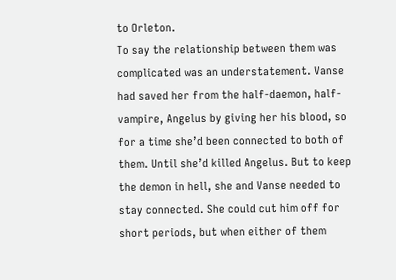to Orleton.
To say the relationship between them was complicated was an understatement. Vanse had saved her from the half-daemon, half-vampire, Angelus by giving her his blood, so for a time she’d been connected to both of them. Until she’d killed Angelus. But to keep the demon in hell, she and Vanse needed to stay connected. She could cut him off for short periods, but when either of them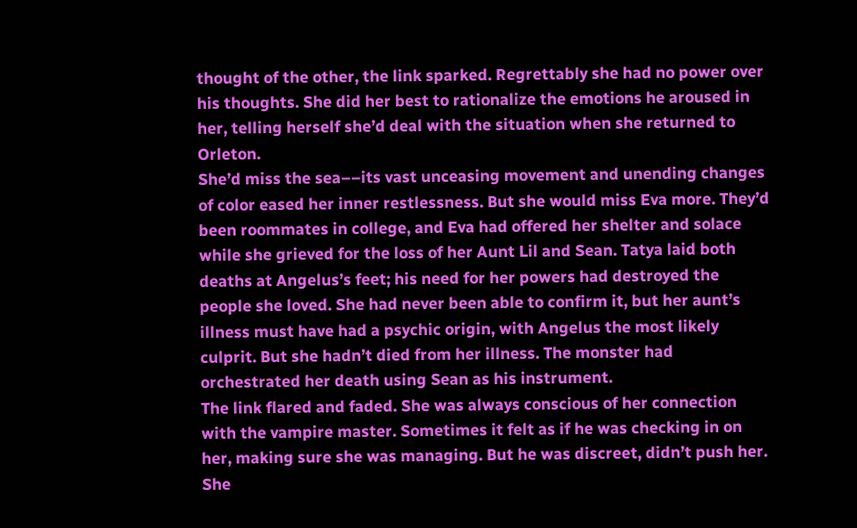thought of the other, the link sparked. Regrettably she had no power over his thoughts. She did her best to rationalize the emotions he aroused in her, telling herself she’d deal with the situation when she returned to Orleton.
She’d miss the sea––its vast unceasing movement and unending changes of color eased her inner restlessness. But she would miss Eva more. They’d been roommates in college, and Eva had offered her shelter and solace while she grieved for the loss of her Aunt Lil and Sean. Tatya laid both deaths at Angelus’s feet; his need for her powers had destroyed the people she loved. She had never been able to confirm it, but her aunt’s illness must have had a psychic origin, with Angelus the most likely culprit. But she hadn’t died from her illness. The monster had orchestrated her death using Sean as his instrument.
The link flared and faded. She was always conscious of her connection with the vampire master. Sometimes it felt as if he was checking in on her, making sure she was managing. But he was discreet, didn’t push her. She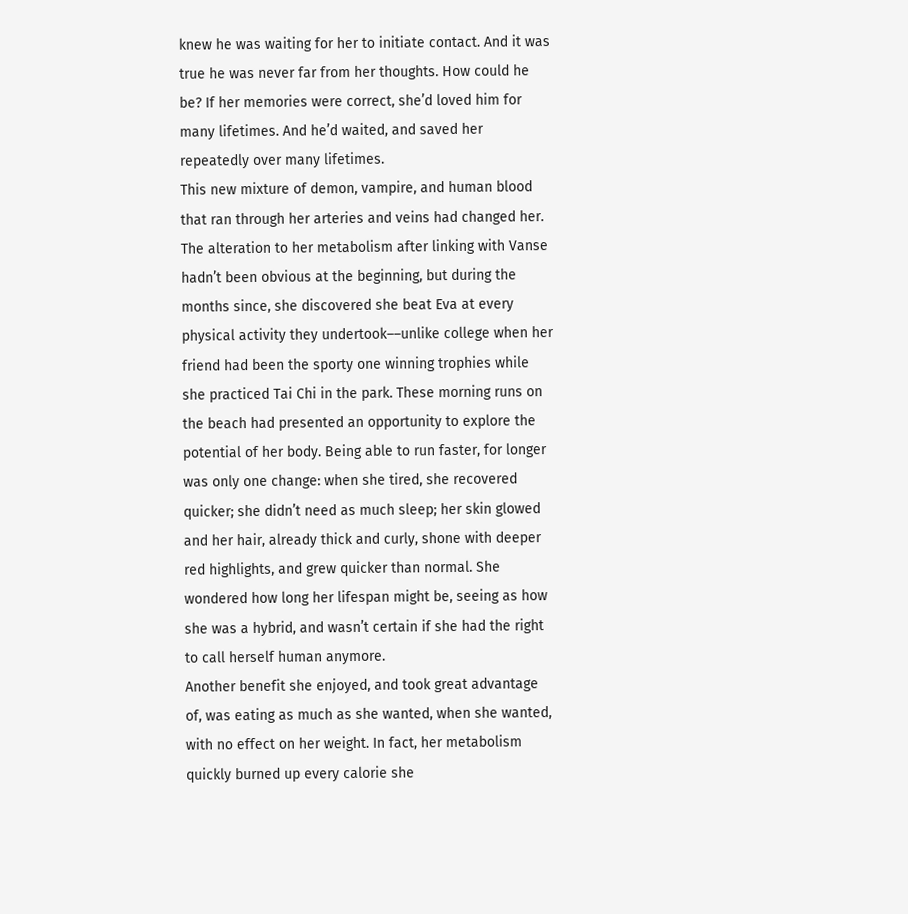knew he was waiting for her to initiate contact. And it was true he was never far from her thoughts. How could he be? If her memories were correct, she’d loved him for many lifetimes. And he’d waited, and saved her repeatedly over many lifetimes.
This new mixture of demon, vampire, and human blood that ran through her arteries and veins had changed her. The alteration to her metabolism after linking with Vanse hadn’t been obvious at the beginning, but during the months since, she discovered she beat Eva at every physical activity they undertook––unlike college when her friend had been the sporty one winning trophies while she practiced Tai Chi in the park. These morning runs on the beach had presented an opportunity to explore the potential of her body. Being able to run faster, for longer was only one change: when she tired, she recovered quicker; she didn’t need as much sleep; her skin glowed and her hair, already thick and curly, shone with deeper red highlights, and grew quicker than normal. She wondered how long her lifespan might be, seeing as how she was a hybrid, and wasn’t certain if she had the right to call herself human anymore.
Another benefit she enjoyed, and took great advantage of, was eating as much as she wanted, when she wanted, with no effect on her weight. In fact, her metabolism quickly burned up every calorie she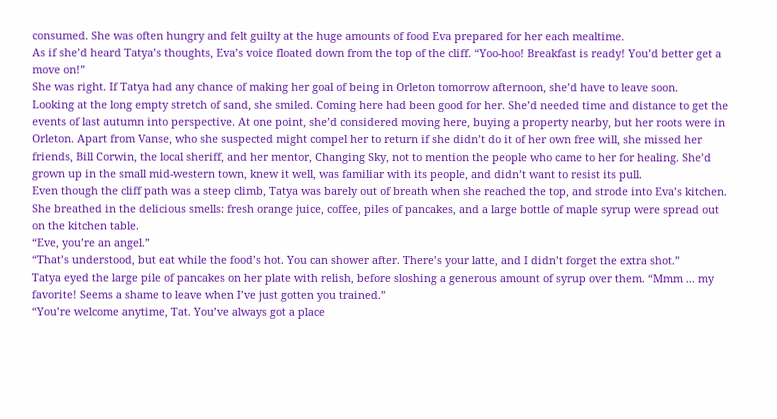consumed. She was often hungry and felt guilty at the huge amounts of food Eva prepared for her each mealtime.
As if she’d heard Tatya’s thoughts, Eva’s voice floated down from the top of the cliff. “Yoo-hoo! Breakfast is ready! You’d better get a move on!”
She was right. If Tatya had any chance of making her goal of being in Orleton tomorrow afternoon, she’d have to leave soon.
Looking at the long empty stretch of sand, she smiled. Coming here had been good for her. She’d needed time and distance to get the events of last autumn into perspective. At one point, she’d considered moving here, buying a property nearby, but her roots were in Orleton. Apart from Vanse, who she suspected might compel her to return if she didn’t do it of her own free will, she missed her friends, Bill Corwin, the local sheriff, and her mentor, Changing Sky, not to mention the people who came to her for healing. She’d grown up in the small mid-western town, knew it well, was familiar with its people, and didn’t want to resist its pull.
Even though the cliff path was a steep climb, Tatya was barely out of breath when she reached the top, and strode into Eva’s kitchen. She breathed in the delicious smells: fresh orange juice, coffee, piles of pancakes, and a large bottle of maple syrup were spread out on the kitchen table.
“Eve, you’re an angel.”
“That’s understood, but eat while the food’s hot. You can shower after. There’s your latte, and I didn’t forget the extra shot.”
Tatya eyed the large pile of pancakes on her plate with relish, before sloshing a generous amount of syrup over them. “Mmm ... my favorite! Seems a shame to leave when I’ve just gotten you trained.”
“You’re welcome anytime, Tat. You’ve always got a place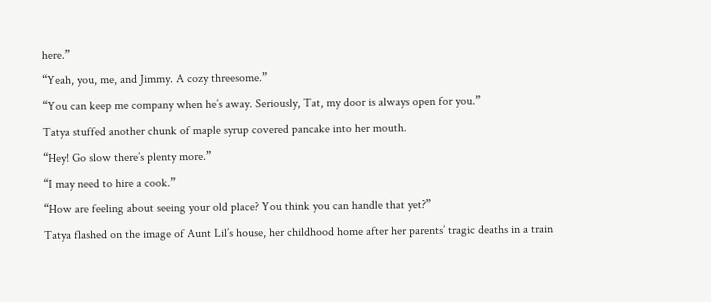here.”
“Yeah, you, me, and Jimmy. A cozy threesome.”
“You can keep me company when he’s away. Seriously, Tat, my door is always open for you.”
Tatya stuffed another chunk of maple syrup covered pancake into her mouth.
“Hey! Go slow there’s plenty more.”
“I may need to hire a cook.”
“How are feeling about seeing your old place? You think you can handle that yet?”
Tatya flashed on the image of Aunt Lil’s house, her childhood home after her parents’ tragic deaths in a train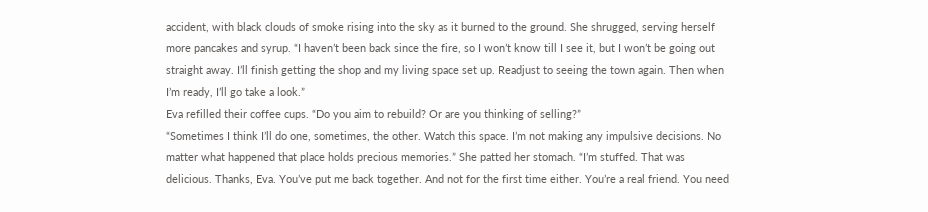accident, with black clouds of smoke rising into the sky as it burned to the ground. She shrugged, serving herself more pancakes and syrup. “I haven’t been back since the fire, so I won’t know till I see it, but I won’t be going out straight away. I’ll finish getting the shop and my living space set up. Readjust to seeing the town again. Then when I’m ready, I’ll go take a look.”
Eva refilled their coffee cups. “Do you aim to rebuild? Or are you thinking of selling?”
“Sometimes I think I’ll do one, sometimes, the other. Watch this space. I’m not making any impulsive decisions. No matter what happened that place holds precious memories.” She patted her stomach. “I’m stuffed. That was delicious. Thanks, Eva. You’ve put me back together. And not for the first time either. You’re a real friend. You need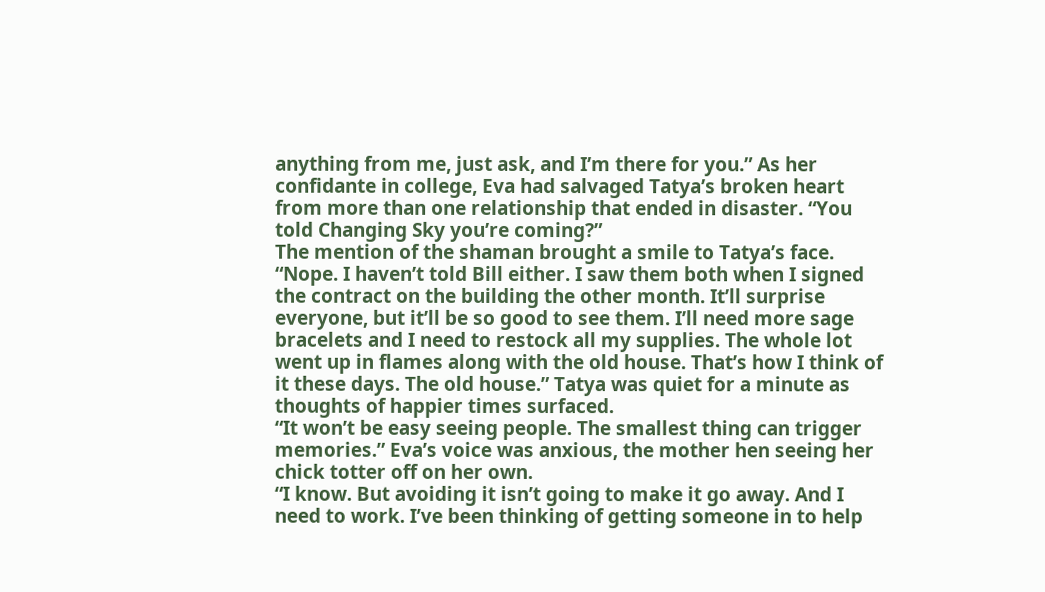anything from me, just ask, and I’m there for you.” As her confidante in college, Eva had salvaged Tatya’s broken heart from more than one relationship that ended in disaster. “You told Changing Sky you’re coming?”
The mention of the shaman brought a smile to Tatya’s face. “Nope. I haven’t told Bill either. I saw them both when I signed the contract on the building the other month. It’ll surprise everyone, but it’ll be so good to see them. I’ll need more sage bracelets and I need to restock all my supplies. The whole lot went up in flames along with the old house. That’s how I think of it these days. The old house.” Tatya was quiet for a minute as thoughts of happier times surfaced.
“It won’t be easy seeing people. The smallest thing can trigger memories.” Eva’s voice was anxious, the mother hen seeing her chick totter off on her own.
“I know. But avoiding it isn’t going to make it go away. And I need to work. I’ve been thinking of getting someone in to help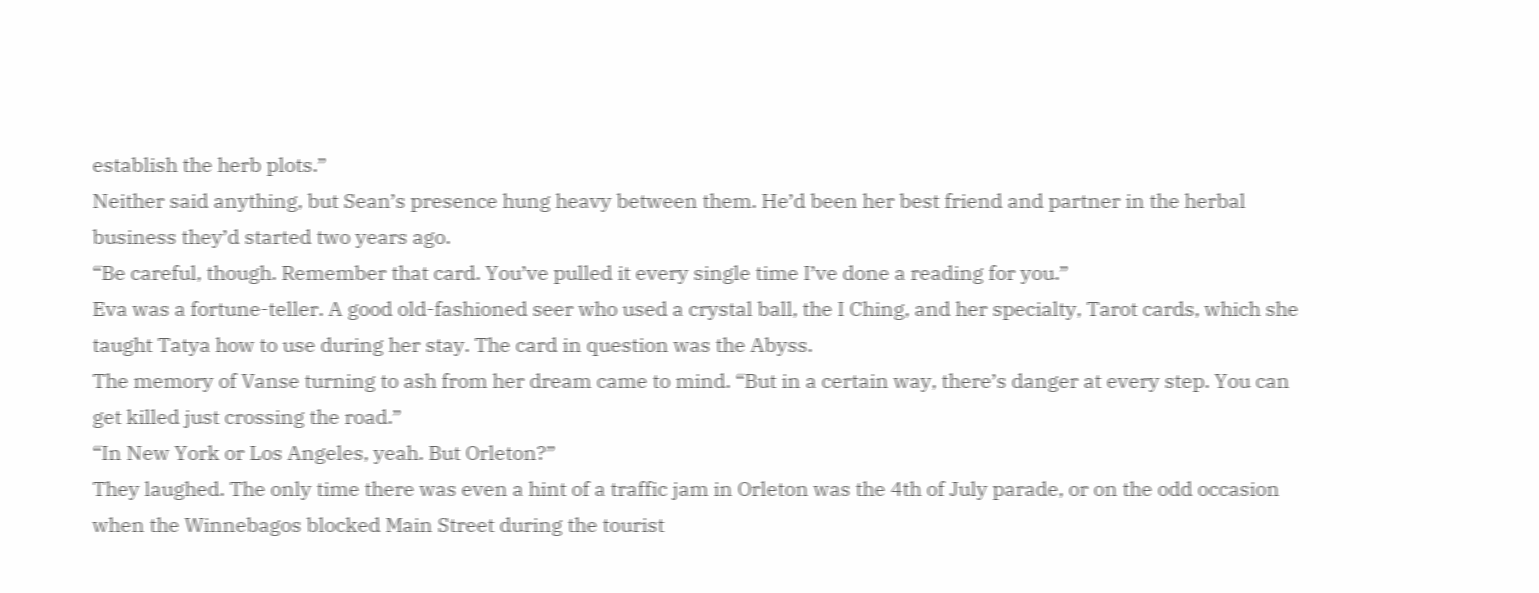establish the herb plots.”
Neither said anything, but Sean’s presence hung heavy between them. He’d been her best friend and partner in the herbal business they’d started two years ago.
“Be careful, though. Remember that card. You’ve pulled it every single time I’ve done a reading for you.”
Eva was a fortune-teller. A good old-fashioned seer who used a crystal ball, the I Ching, and her specialty, Tarot cards, which she taught Tatya how to use during her stay. The card in question was the Abyss.
The memory of Vanse turning to ash from her dream came to mind. “But in a certain way, there’s danger at every step. You can get killed just crossing the road.”
“In New York or Los Angeles, yeah. But Orleton?”
They laughed. The only time there was even a hint of a traffic jam in Orleton was the 4th of July parade, or on the odd occasion when the Winnebagos blocked Main Street during the tourist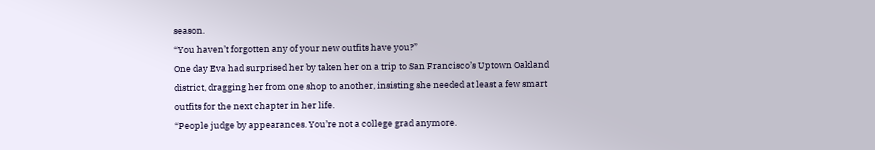season.
“You haven’t forgotten any of your new outfits have you?”
One day Eva had surprised her by taken her on a trip to San Francisco’s Uptown Oakland district, dragging her from one shop to another, insisting she needed at least a few smart outfits for the next chapter in her life.
“People judge by appearances. You’re not a college grad anymore.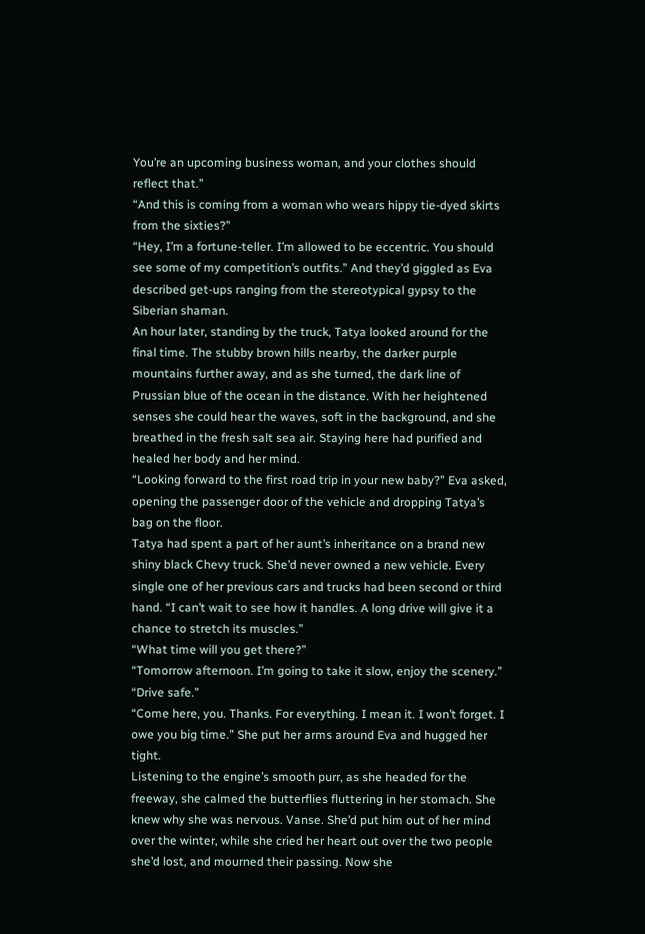You’re an upcoming business woman, and your clothes should reflect that.”
“And this is coming from a woman who wears hippy tie-dyed skirts from the sixties?”
“Hey, I’m a fortune-teller. I’m allowed to be eccentric. You should see some of my competition’s outfits.” And they’d giggled as Eva described get-ups ranging from the stereotypical gypsy to the Siberian shaman.
An hour later, standing by the truck, Tatya looked around for the final time. The stubby brown hills nearby, the darker purple mountains further away, and as she turned, the dark line of Prussian blue of the ocean in the distance. With her heightened senses she could hear the waves, soft in the background, and she breathed in the fresh salt sea air. Staying here had purified and healed her body and her mind.
“Looking forward to the first road trip in your new baby?” Eva asked, opening the passenger door of the vehicle and dropping Tatya’s bag on the floor.
Tatya had spent a part of her aunt’s inheritance on a brand new shiny black Chevy truck. She’d never owned a new vehicle. Every single one of her previous cars and trucks had been second or third hand. “I can’t wait to see how it handles. A long drive will give it a chance to stretch its muscles.”
“What time will you get there?”
“Tomorrow afternoon. I’m going to take it slow, enjoy the scenery.”
“Drive safe.”
“Come here, you. Thanks. For everything. I mean it. I won’t forget. I owe you big time.” She put her arms around Eva and hugged her tight.
Listening to the engine’s smooth purr, as she headed for the freeway, she calmed the butterflies fluttering in her stomach. She knew why she was nervous. Vanse. She’d put him out of her mind over the winter, while she cried her heart out over the two people she’d lost, and mourned their passing. Now she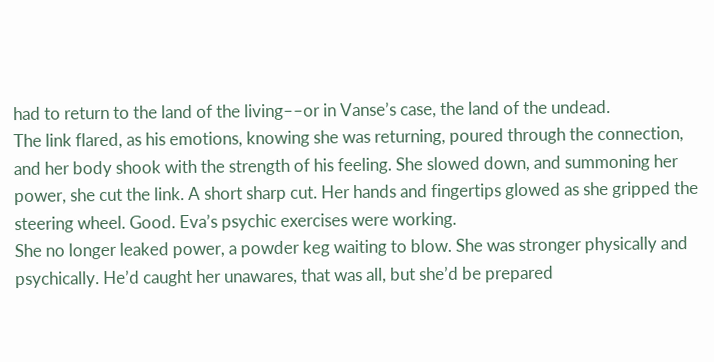had to return to the land of the living––or in Vanse’s case, the land of the undead.
The link flared, as his emotions, knowing she was returning, poured through the connection, and her body shook with the strength of his feeling. She slowed down, and summoning her power, she cut the link. A short sharp cut. Her hands and fingertips glowed as she gripped the steering wheel. Good. Eva’s psychic exercises were working.
She no longer leaked power, a powder keg waiting to blow. She was stronger physically and psychically. He’d caught her unawares, that was all, but she’d be prepared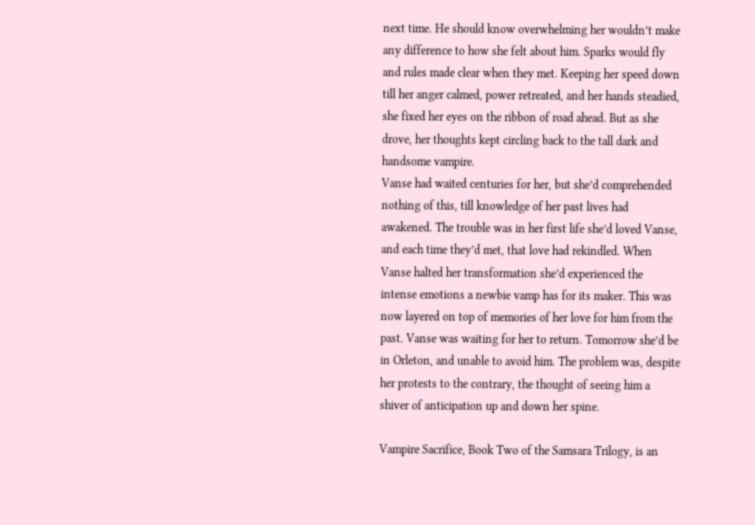next time. He should know overwhelming her wouldn’t make any difference to how she felt about him. Sparks would fly and rules made clear when they met. Keeping her speed down till her anger calmed, power retreated, and her hands steadied, she fixed her eyes on the ribbon of road ahead. But as she drove, her thoughts kept circling back to the tall dark and handsome vampire.
Vanse had waited centuries for her, but she’d comprehended nothing of this, till knowledge of her past lives had awakened. The trouble was in her first life she’d loved Vanse, and each time they’d met, that love had rekindled. When Vanse halted her transformation she’d experienced the intense emotions a newbie vamp has for its maker. This was now layered on top of memories of her love for him from the past. Vanse was waiting for her to return. Tomorrow she’d be in Orleton, and unable to avoid him. The problem was, despite her protests to the contrary, the thought of seeing him a shiver of anticipation up and down her spine.

Vampire Sacrifice, Book Two of the Samsara Trilogy, is an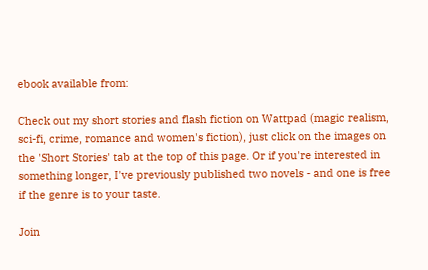ebook available from:

Check out my short stories and flash fiction on Wattpad (magic realism, sci-fi, crime, romance and women's fiction), just click on the images on the 'Short Stories' tab at the top of this page. Or if you're interested in something longer, I've previously published two novels - and one is free if the genre is to your taste.

Join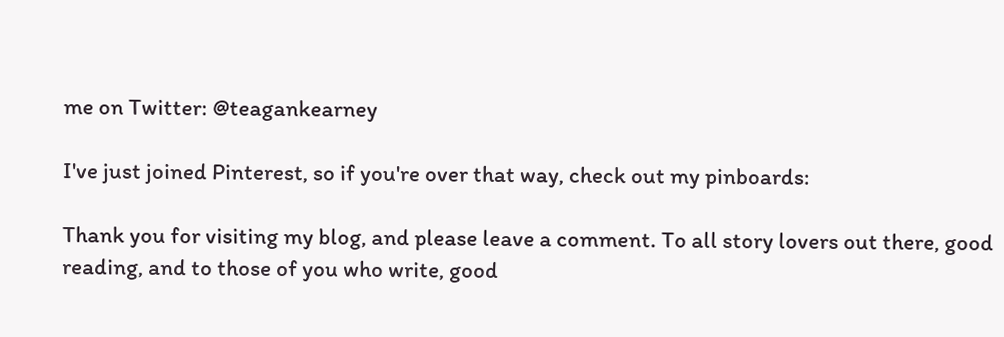me on Twitter: @teagankearney

I've just joined Pinterest, so if you're over that way, check out my pinboards:

Thank you for visiting my blog, and please leave a comment. To all story lovers out there, good reading, and to those of you who write, good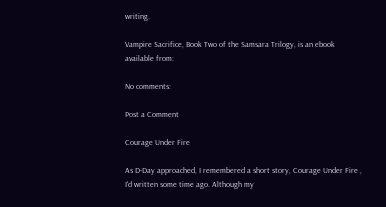writing.

Vampire Sacrifice, Book Two of the Samsara Trilogy, is an ebook available from:

No comments:

Post a Comment

Courage Under Fire

As D-Day approached, I remembered a short story, Courage Under Fire , I'd written some time ago. Although my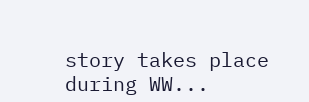story takes place during WW...